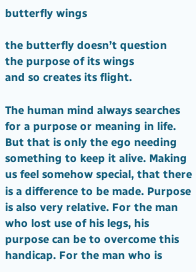butterfly wings

the butterfly doesn’t question
the purpose of its wings
and so creates its flight.

The human mind always searches for a purpose or meaning in life. But that is only the ego needing something to keep it alive. Making us feel somehow special, that there is a difference to be made. Purpose is also very relative. For the man who lost use of his legs, his purpose can be to overcome this handicap. For the man who is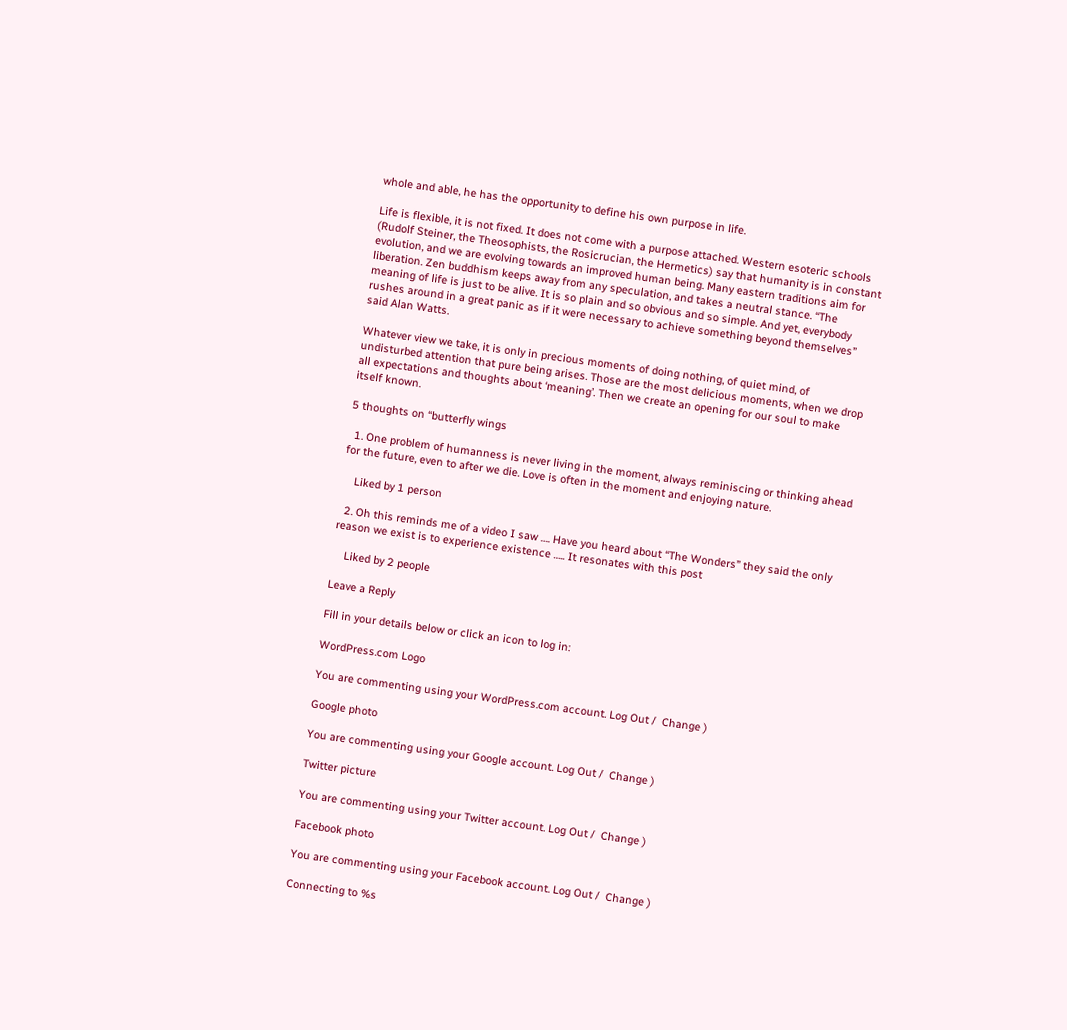whole and able, he has the opportunity to define his own purpose in life.

Life is flexible, it is not fixed. It does not come with a purpose attached. Western esoteric schools (Rudolf Steiner, the Theosophists, the Rosicrucian, the Hermetics) say that humanity is in constant evolution, and we are evolving towards an improved human being. Many eastern traditions aim for liberation. Zen buddhism keeps away from any speculation, and takes a neutral stance. “The meaning of life is just to be alive. It is so plain and so obvious and so simple. And yet, everybody rushes around in a great panic as if it were necessary to achieve something beyond themselves” said Alan Watts.

Whatever view we take, it is only in precious moments of doing nothing, of quiet mind, of undisturbed attention that pure being arises. Those are the most delicious moments, when we drop all expectations and thoughts about ‘meaning’. Then we create an opening for our soul to make itself known.

5 thoughts on “butterfly wings

  1. One problem of humanness is never living in the moment, always reminiscing or thinking ahead for the future, even to after we die. Love is often in the moment and enjoying nature.

    Liked by 1 person

  2. Oh this reminds me of a video I saw …. Have you heard about “The Wonders” they said the only reason we exist is to experience existence ….. It resonates with this post

    Liked by 2 people

Leave a Reply

Fill in your details below or click an icon to log in:

WordPress.com Logo

You are commenting using your WordPress.com account. Log Out /  Change )

Google photo

You are commenting using your Google account. Log Out /  Change )

Twitter picture

You are commenting using your Twitter account. Log Out /  Change )

Facebook photo

You are commenting using your Facebook account. Log Out /  Change )

Connecting to %s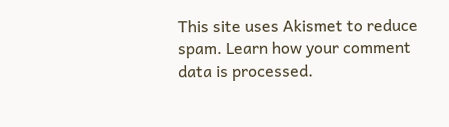This site uses Akismet to reduce spam. Learn how your comment data is processed.